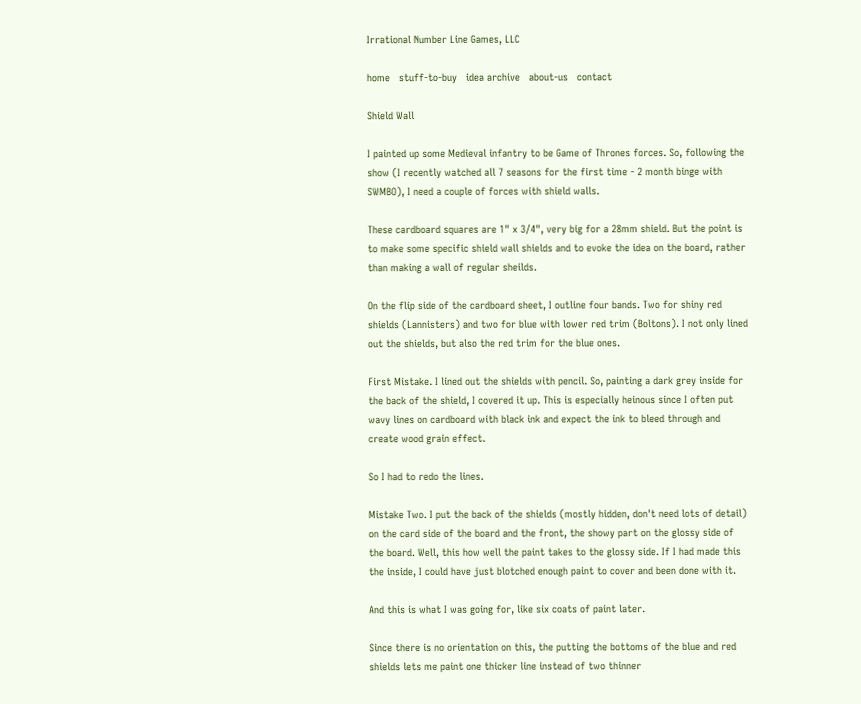Irrational Number Line Games, LLC

home   stuff-to-buy   idea archive   about-us   contact

Shield Wall

I painted up some Medieval infantry to be Game of Thrones forces. So, following the show (I recently watched all 7 seasons for the first time - 2 month binge with SWMBO), I need a couple of forces with shield walls.

These cardboard squares are 1" x 3/4", very big for a 28mm shield. But the point is to make some specific shield wall shields and to evoke the idea on the board, rather than making a wall of regular sheilds.

On the flip side of the cardboard sheet, I outline four bands. Two for shiny red shields (Lannisters) and two for blue with lower red trim (Boltons). I not only lined out the shields, but also the red trim for the blue ones.

First Mistake. I lined out the shields with pencil. So, painting a dark grey inside for the back of the shield, I covered it up. This is especially heinous since I often put wavy lines on cardboard with black ink and expect the ink to bleed through and create wood grain effect.

So I had to redo the lines.

Mistake Two. I put the back of the shields (mostly hidden, don't need lots of detail) on the card side of the board and the front, the showy part on the glossy side of the board. Well, this how well the paint takes to the glossy side. If I had made this the inside, I could have just blotched enough paint to cover and been done with it.

And this is what I was going for, like six coats of paint later.

Since there is no orientation on this, the putting the bottoms of the blue and red shields lets me paint one thicker line instead of two thinner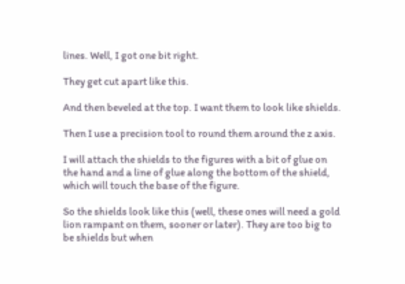lines. Well, I got one bit right.

They get cut apart like this.

And then beveled at the top. I want them to look like shields.

Then I use a precision tool to round them around the z axis.

I will attach the shields to the figures with a bit of glue on the hand and a line of glue along the bottom of the shield, which will touch the base of the figure.

So the shields look like this (well, these ones will need a gold lion rampant on them, sooner or later). They are too big to be shields but when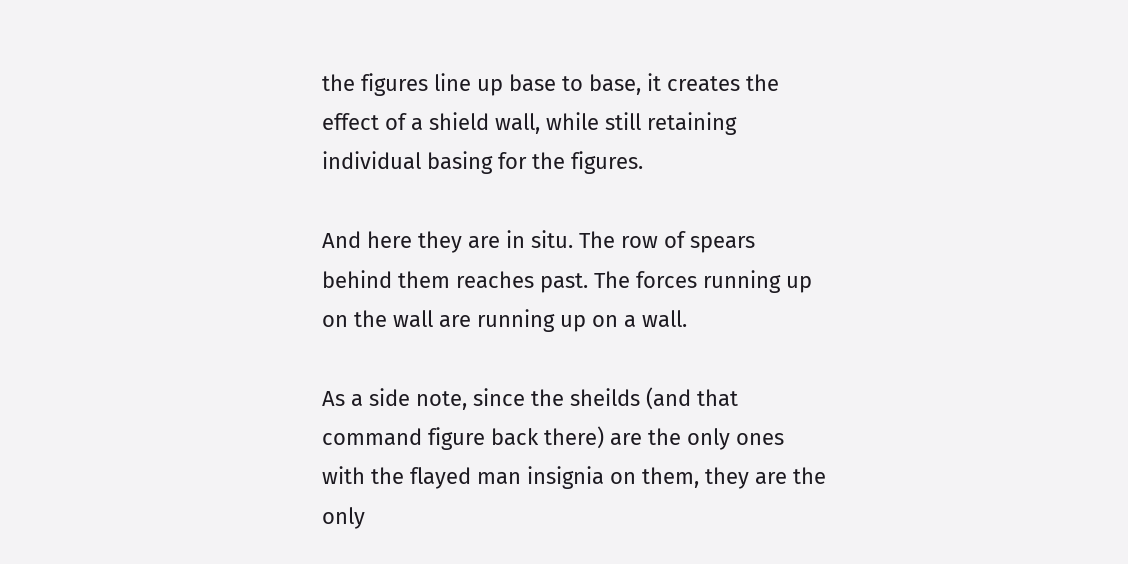the figures line up base to base, it creates the effect of a shield wall, while still retaining individual basing for the figures.

And here they are in situ. The row of spears behind them reaches past. The forces running up on the wall are running up on a wall.

As a side note, since the sheilds (and that command figure back there) are the only ones with the flayed man insignia on them, they are the only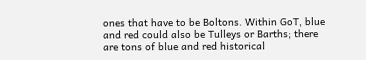ones that have to be Boltons. Within GoT, blue and red could also be Tulleys or Barths; there are tons of blue and red historical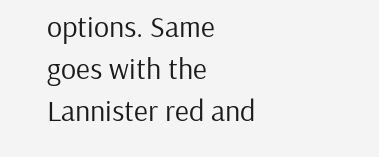options. Same goes with the Lannister red and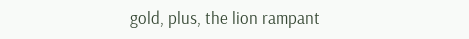gold, plus, the lion rampant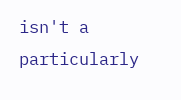isn't a particularly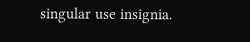singular use insignia.